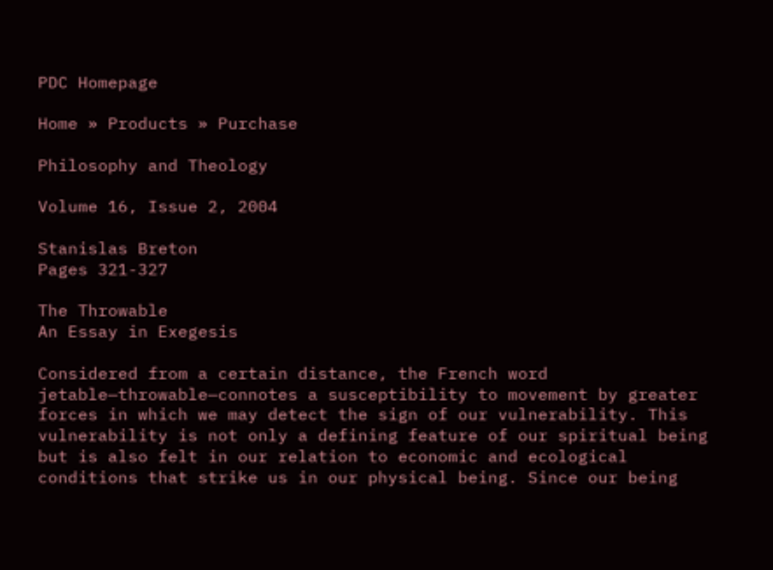PDC Homepage

Home » Products » Purchase

Philosophy and Theology

Volume 16, Issue 2, 2004

Stanislas Breton
Pages 321-327

The Throwable
An Essay in Exegesis

Considered from a certain distance, the French word jetable—throwable—connotes a susceptibility to movement by greater forces in which we may detect the sign of our vulnerability. This vulnerability is not only a defining feature of our spiritual being but is also felt in our relation to economic and ecological conditions that strike us in our physical being. Since our being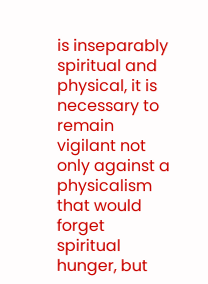is inseparably spiritual and physical, it is necessary to remain vigilant not only against a physicalism that would forget spiritual hunger, but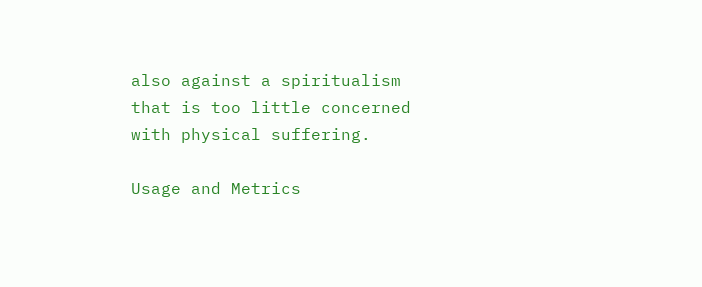also against a spiritualism that is too little concerned with physical suffering.

Usage and Metrics